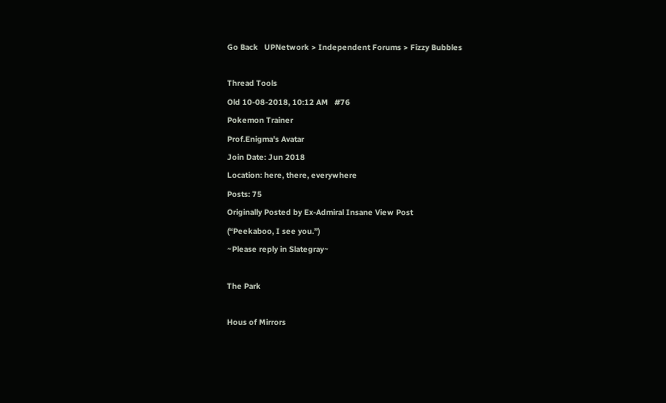Go Back   UPNetwork > Independent Forums > Fizzy Bubbles

Thread Tools
Old 10-08-2018, 10:12 AM   #76
Pokemon Trainer
Prof.Enigma's Avatar
Join Date: Jun 2018
Location: here, there, everywhere
Posts: 75
Originally Posted by Ex-Admiral Insane View Post
(“Peekaboo, I see you.”)
~Please reply in Slategray~

The Park

Hous of Mirrors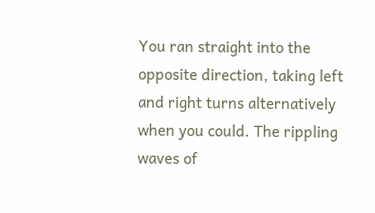You ran straight into the opposite direction, taking left and right turns alternatively when you could. The rippling waves of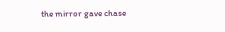the mirror gave chase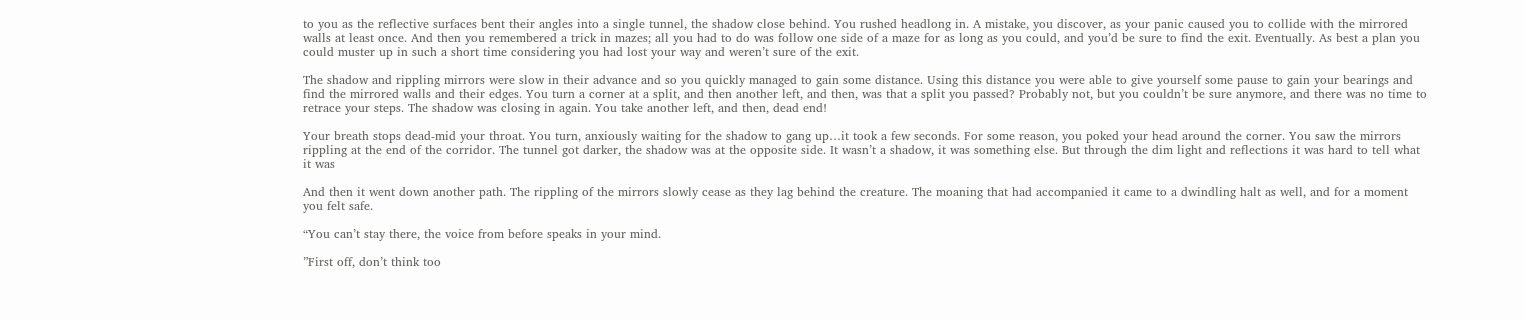to you as the reflective surfaces bent their angles into a single tunnel, the shadow close behind. You rushed headlong in. A mistake, you discover, as your panic caused you to collide with the mirrored walls at least once. And then you remembered a trick in mazes; all you had to do was follow one side of a maze for as long as you could, and you’d be sure to find the exit. Eventually. As best a plan you could muster up in such a short time considering you had lost your way and weren’t sure of the exit.

The shadow and rippling mirrors were slow in their advance and so you quickly managed to gain some distance. Using this distance you were able to give yourself some pause to gain your bearings and find the mirrored walls and their edges. You turn a corner at a split, and then another left, and then, was that a split you passed? Probably not, but you couldn’t be sure anymore, and there was no time to retrace your steps. The shadow was closing in again. You take another left, and then, dead end!

Your breath stops dead-mid your throat. You turn, anxiously waiting for the shadow to gang up…it took a few seconds. For some reason, you poked your head around the corner. You saw the mirrors rippling at the end of the corridor. The tunnel got darker, the shadow was at the opposite side. It wasn’t a shadow, it was something else. But through the dim light and reflections it was hard to tell what it was

And then it went down another path. The rippling of the mirrors slowly cease as they lag behind the creature. The moaning that had accompanied it came to a dwindling halt as well, and for a moment you felt safe.

“You can’t stay there, the voice from before speaks in your mind.

”First off, don’t think too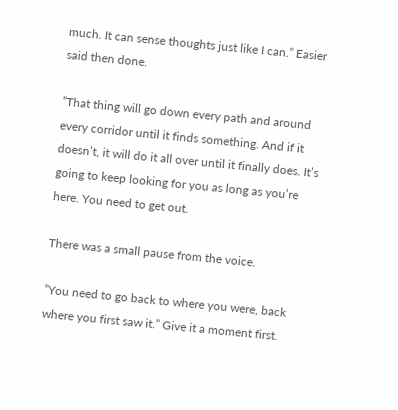much. It can sense thoughts just like I can.” Easier said then done.

”That thing will go down every path and around every corridor until it finds something. And if it doesn’t, it will do it all over until it finally does. It’s going to keep looking for you as long as you’re here. You need to get out.

There was a small pause from the voice.

”You need to go back to where you were, back where you first saw it.” Give it a moment first.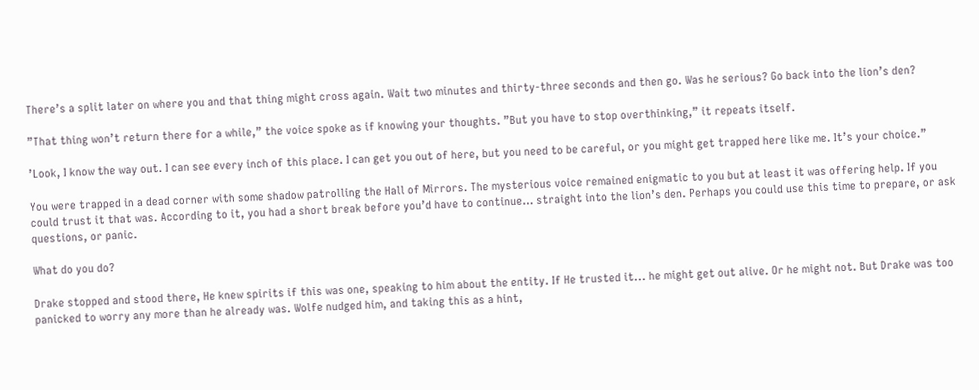There’s a split later on where you and that thing might cross again. Wait two minutes and thirty-three seconds and then go. Was he serious? Go back into the lion’s den?

”That thing won’t return there for a while,” the voice spoke as if knowing your thoughts. ”But you have to stop overthinking,” it repeats itself.

’Look, I know the way out. I can see every inch of this place. I can get you out of here, but you need to be careful, or you might get trapped here like me. It’s your choice.”

You were trapped in a dead corner with some shadow patrolling the Hall of Mirrors. The mysterious voice remained enigmatic to you but at least it was offering help. If you could trust it that was. According to it, you had a short break before you’d have to continue… straight into the lion’s den. Perhaps you could use this time to prepare, or ask questions, or panic.

What do you do?

Drake stopped and stood there, He knew spirits if this was one, speaking to him about the entity. If He trusted it... he might get out alive. Or he might not. But Drake was too panicked to worry any more than he already was. Wolfe nudged him, and taking this as a hint,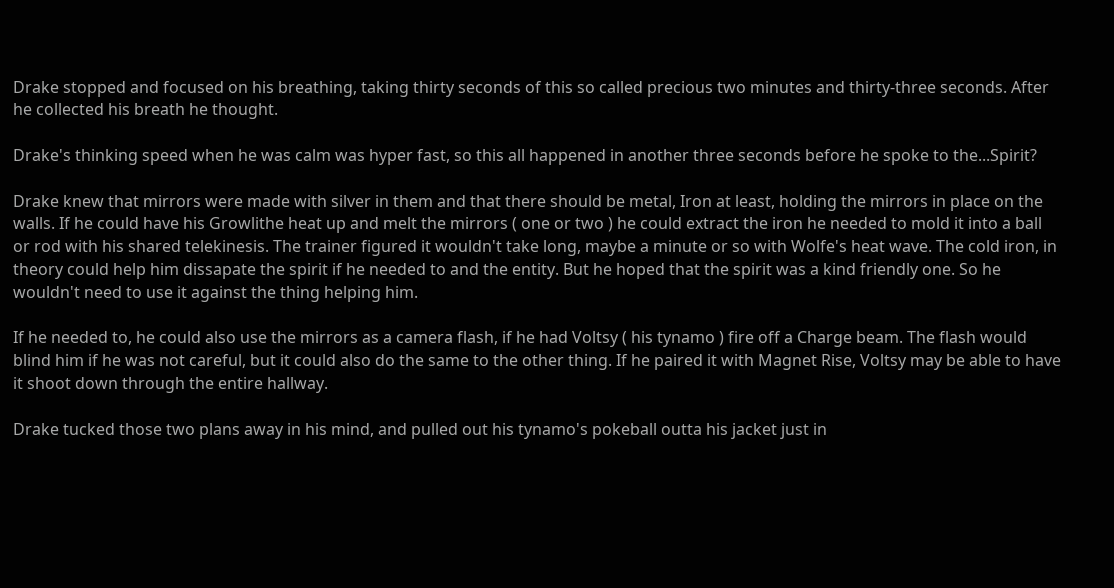Drake stopped and focused on his breathing, taking thirty seconds of this so called precious two minutes and thirty-three seconds. After he collected his breath he thought.

Drake's thinking speed when he was calm was hyper fast, so this all happened in another three seconds before he spoke to the...Spirit?

Drake knew that mirrors were made with silver in them and that there should be metal, Iron at least, holding the mirrors in place on the walls. If he could have his Growlithe heat up and melt the mirrors ( one or two ) he could extract the iron he needed to mold it into a ball or rod with his shared telekinesis. The trainer figured it wouldn't take long, maybe a minute or so with Wolfe's heat wave. The cold iron, in theory could help him dissapate the spirit if he needed to and the entity. But he hoped that the spirit was a kind friendly one. So he wouldn't need to use it against the thing helping him.

If he needed to, he could also use the mirrors as a camera flash, if he had Voltsy ( his tynamo ) fire off a Charge beam. The flash would blind him if he was not careful, but it could also do the same to the other thing. If he paired it with Magnet Rise, Voltsy may be able to have it shoot down through the entire hallway.

Drake tucked those two plans away in his mind, and pulled out his tynamo's pokeball outta his jacket just in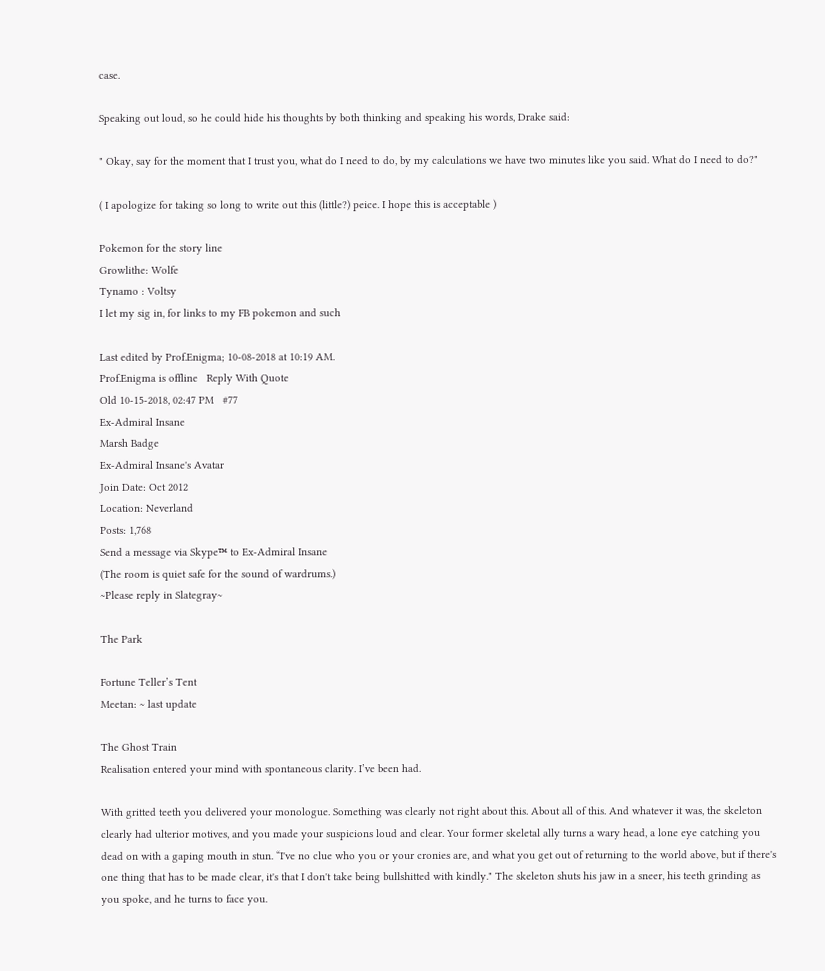case.

Speaking out loud, so he could hide his thoughts by both thinking and speaking his words, Drake said:

" Okay, say for the moment that I trust you, what do I need to do, by my calculations we have two minutes like you said. What do I need to do?"

( I apologize for taking so long to write out this (little?) peice. I hope this is acceptable )

Pokemon for the story line
Growlithe: Wolfe
Tynamo : Voltsy
I let my sig in, for links to my FB pokemon and such

Last edited by Prof.Enigma; 10-08-2018 at 10:19 AM.
Prof.Enigma is offline   Reply With Quote
Old 10-15-2018, 02:47 PM   #77
Ex-Admiral Insane
Marsh Badge
Ex-Admiral Insane's Avatar
Join Date: Oct 2012
Location: Neverland
Posts: 1,768
Send a message via Skype™ to Ex-Admiral Insane
(The room is quiet safe for the sound of wardrums.)
~Please reply in Slategray~

The Park

Fortune Teller’s Tent
Meetan: ~ last update

The Ghost Train
Realisation entered your mind with spontaneous clarity. I’ve been had.

With gritted teeth you delivered your monologue. Something was clearly not right about this. About all of this. And whatever it was, the skeleton clearly had ulterior motives, and you made your suspicions loud and clear. Your former skeletal ally turns a wary head, a lone eye catching you dead on with a gaping mouth in stun. “I've no clue who you or your cronies are, and what you get out of returning to the world above, but if there's one thing that has to be made clear, it's that I don't take being bullshitted with kindly." The skeleton shuts his jaw in a sneer, his teeth grinding as you spoke, and he turns to face you.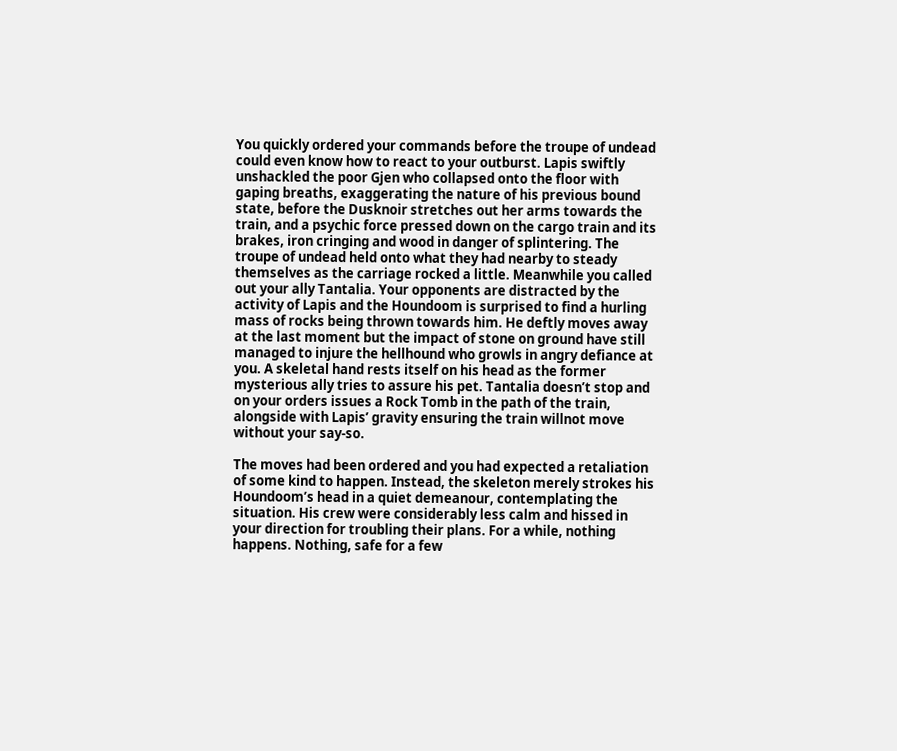You quickly ordered your commands before the troupe of undead could even know how to react to your outburst. Lapis swiftly unshackled the poor Gjen who collapsed onto the floor with gaping breaths, exaggerating the nature of his previous bound state, before the Dusknoir stretches out her arms towards the train, and a psychic force pressed down on the cargo train and its brakes, iron cringing and wood in danger of splintering. The troupe of undead held onto what they had nearby to steady themselves as the carriage rocked a little. Meanwhile you called out your ally Tantalia. Your opponents are distracted by the activity of Lapis and the Houndoom is surprised to find a hurling mass of rocks being thrown towards him. He deftly moves away at the last moment but the impact of stone on ground have still managed to injure the hellhound who growls in angry defiance at you. A skeletal hand rests itself on his head as the former mysterious ally tries to assure his pet. Tantalia doesn’t stop and on your orders issues a Rock Tomb in the path of the train, alongside with Lapis’ gravity ensuring the train willnot move without your say-so.

The moves had been ordered and you had expected a retaliation of some kind to happen. Instead, the skeleton merely strokes his Houndoom’s head in a quiet demeanour, contemplating the situation. His crew were considerably less calm and hissed in your direction for troubling their plans. For a while, nothing happens. Nothing, safe for a few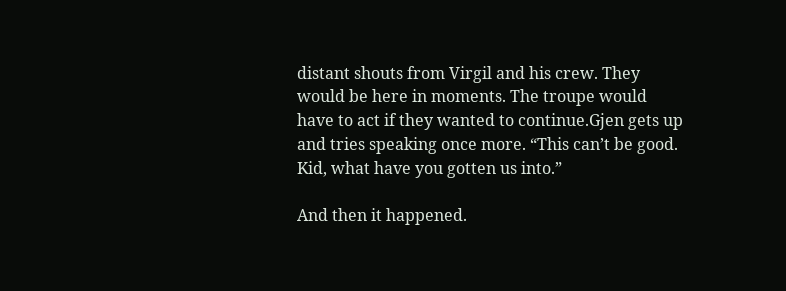distant shouts from Virgil and his crew. They would be here in moments. The troupe would have to act if they wanted to continue.Gjen gets up and tries speaking once more. “This can’t be good. Kid, what have you gotten us into.”

And then it happened.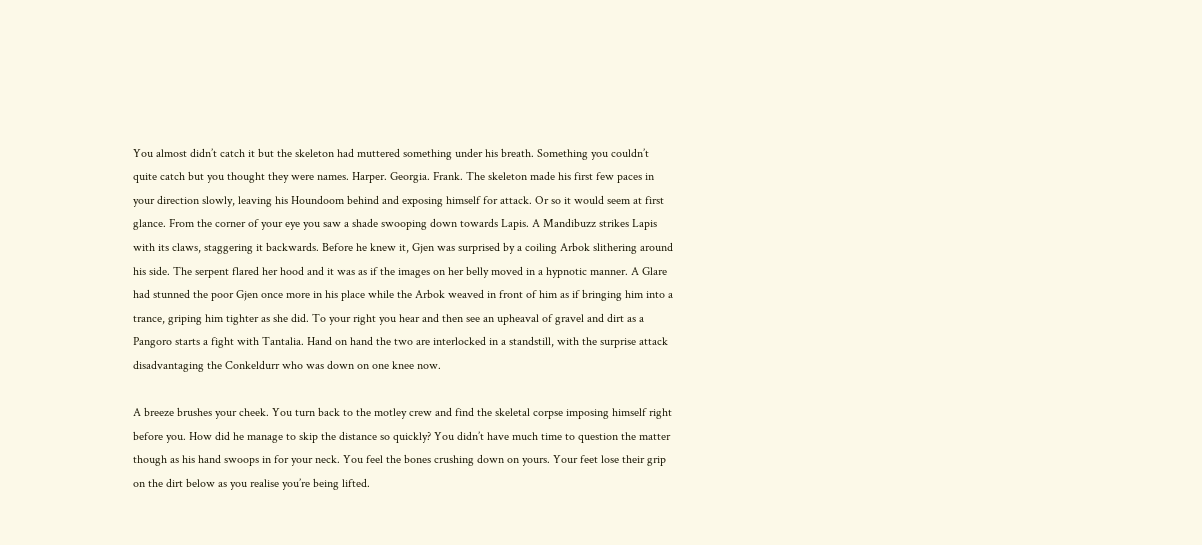You almost didn’t catch it but the skeleton had muttered something under his breath. Something you couldn’t quite catch but you thought they were names. Harper. Georgia. Frank. The skeleton made his first few paces in your direction slowly, leaving his Houndoom behind and exposing himself for attack. Or so it would seem at first glance. From the corner of your eye you saw a shade swooping down towards Lapis. A Mandibuzz strikes Lapis with its claws, staggering it backwards. Before he knew it, Gjen was surprised by a coiling Arbok slithering around his side. The serpent flared her hood and it was as if the images on her belly moved in a hypnotic manner. A Glare had stunned the poor Gjen once more in his place while the Arbok weaved in front of him as if bringing him into a trance, griping him tighter as she did. To your right you hear and then see an upheaval of gravel and dirt as a Pangoro starts a fight with Tantalia. Hand on hand the two are interlocked in a standstill, with the surprise attack disadvantaging the Conkeldurr who was down on one knee now.

A breeze brushes your cheek. You turn back to the motley crew and find the skeletal corpse imposing himself right before you. How did he manage to skip the distance so quickly? You didn’t have much time to question the matter though as his hand swoops in for your neck. You feel the bones crushing down on yours. Your feet lose their grip on the dirt below as you realise you’re being lifted.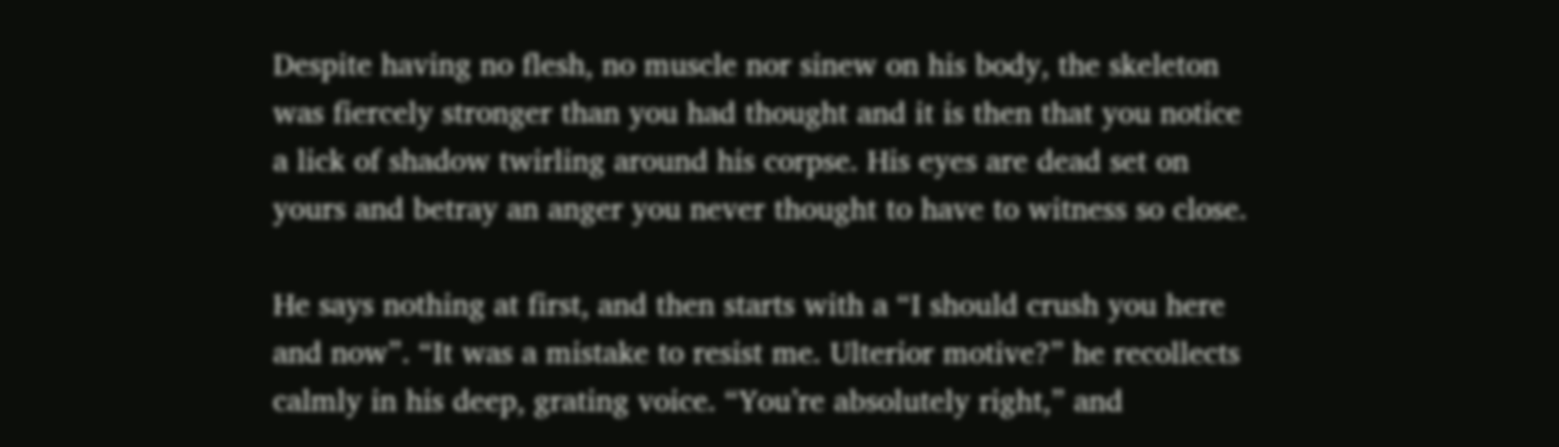Despite having no flesh, no muscle nor sinew on his body, the skeleton was fiercely stronger than you had thought and it is then that you notice a lick of shadow twirling around his corpse. His eyes are dead set on yours and betray an anger you never thought to have to witness so close.

He says nothing at first, and then starts with a “I should crush you here and now”. “It was a mistake to resist me. Ulterior motive?” he recollects calmly in his deep, grating voice. “You’re absolutely right,” and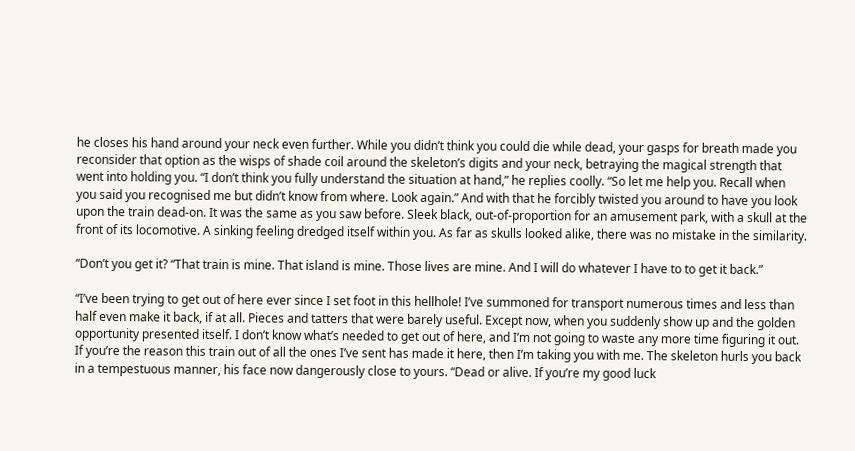he closes his hand around your neck even further. While you didn’t think you could die while dead, your gasps for breath made you reconsider that option as the wisps of shade coil around the skeleton’s digits and your neck, betraying the magical strength that went into holding you. “I don’t think you fully understand the situation at hand,” he replies coolly. “So let me help you. Recall when you said you recognised me but didn’t know from where. Look again.” And with that he forcibly twisted you around to have you look upon the train dead-on. It was the same as you saw before. Sleek black, out-of-proportion for an amusement park, with a skull at the front of its locomotive. A sinking feeling dredged itself within you. As far as skulls looked alike, there was no mistake in the similarity.

“Don’t you get it? “That train is mine. That island is mine. Those lives are mine. And I will do whatever I have to to get it back.”

“I’ve been trying to get out of here ever since I set foot in this hellhole! I’ve summoned for transport numerous times and less than half even make it back, if at all. Pieces and tatters that were barely useful. Except now, when you suddenly show up and the golden opportunity presented itself. I don’t know what’s needed to get out of here, and I’m not going to waste any more time figuring it out. If you’re the reason this train out of all the ones I’ve sent has made it here, then I’m taking you with me. The skeleton hurls you back in a tempestuous manner, his face now dangerously close to yours. “Dead or alive. If you’re my good luck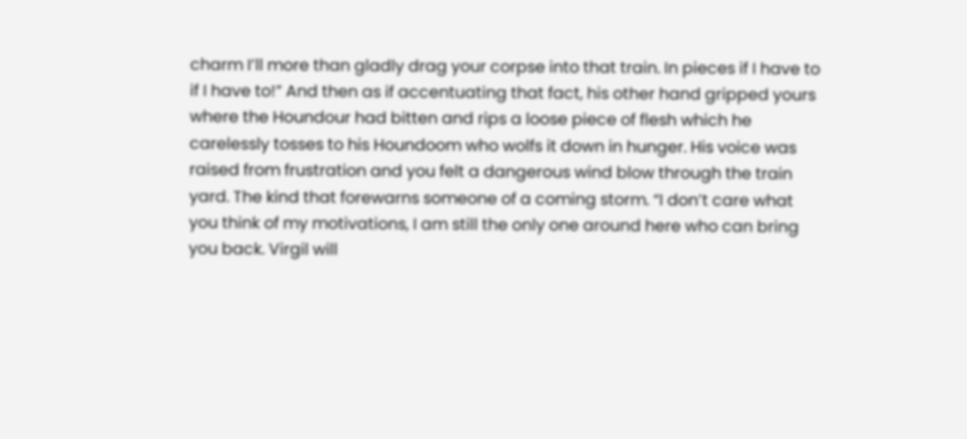charm I’ll more than gladly drag your corpse into that train. In pieces if I have to if I have to!” And then as if accentuating that fact, his other hand gripped yours where the Houndour had bitten and rips a loose piece of flesh which he carelessly tosses to his Houndoom who wolfs it down in hunger. His voice was raised from frustration and you felt a dangerous wind blow through the train yard. The kind that forewarns someone of a coming storm. “I don’t care what you think of my motivations, I am still the only one around here who can bring you back. Virgil will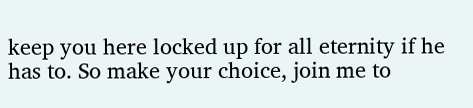keep you here locked up for all eternity if he has to. So make your choice, join me to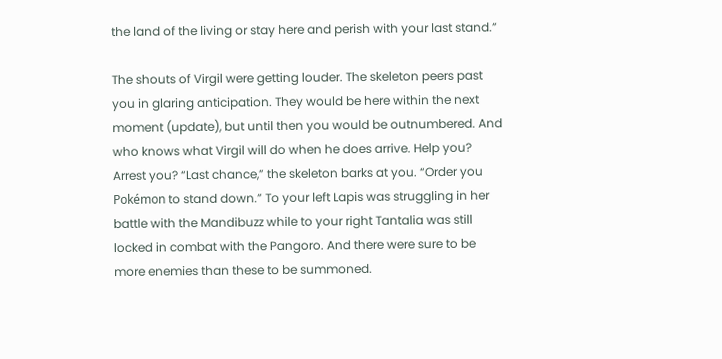the land of the living or stay here and perish with your last stand.”

The shouts of Virgil were getting louder. The skeleton peers past you in glaring anticipation. They would be here within the next moment (update), but until then you would be outnumbered. And who knows what Virgil will do when he does arrive. Help you? Arrest you? “Last chance,” the skeleton barks at you. “Order you Pokémon to stand down.” To your left Lapis was struggling in her battle with the Mandibuzz while to your right Tantalia was still locked in combat with the Pangoro. And there were sure to be more enemies than these to be summoned.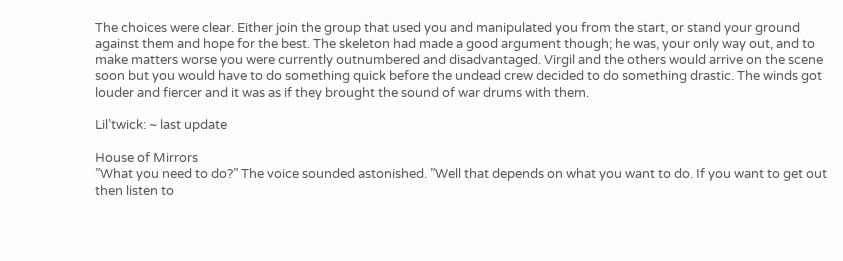The choices were clear. Either join the group that used you and manipulated you from the start, or stand your ground against them and hope for the best. The skeleton had made a good argument though; he was, your only way out, and to make matters worse you were currently outnumbered and disadvantaged. Virgil and the others would arrive on the scene soon but you would have to do something quick before the undead crew decided to do something drastic. The winds got louder and fiercer and it was as if they brought the sound of war drums with them.

Lil’twick: ~ last update

House of Mirrors
”What you need to do?” The voice sounded astonished. ”Well that depends on what you want to do. If you want to get out then listen to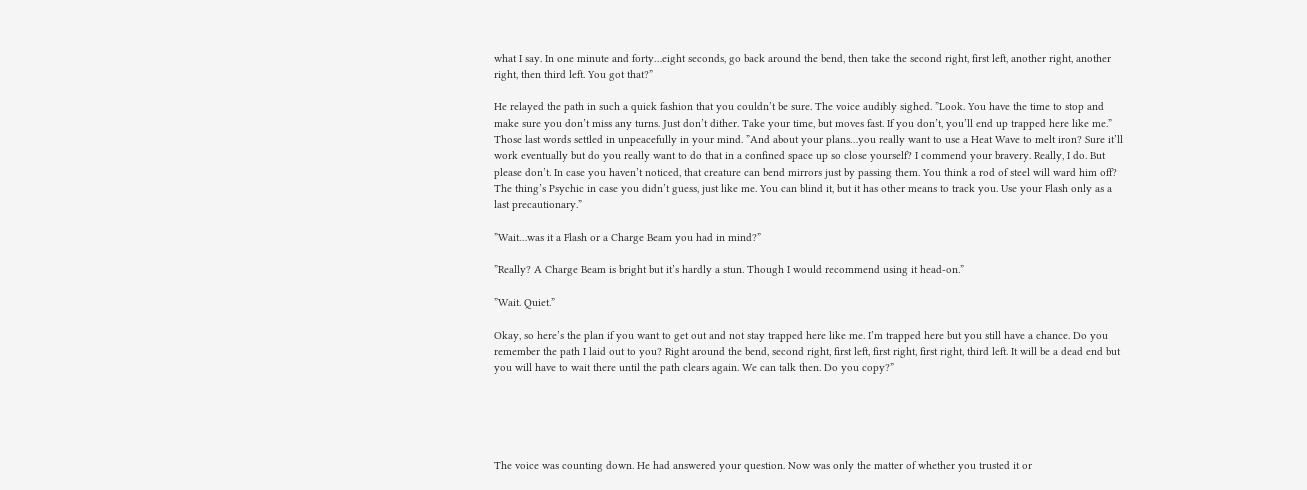what I say. In one minute and forty…eight seconds, go back around the bend, then take the second right, first left, another right, another right, then third left. You got that?”

He relayed the path in such a quick fashion that you couldn’t be sure. The voice audibly sighed. ”Look. You have the time to stop and make sure you don’t miss any turns. Just don’t dither. Take your time, but moves fast. If you don’t, you’ll end up trapped here like me.” Those last words settled in unpeacefully in your mind. ”And about your plans…you really want to use a Heat Wave to melt iron? Sure it’ll work eventually but do you really want to do that in a confined space up so close yourself? I commend your bravery. Really, I do. But please don’t. In case you haven’t noticed, that creature can bend mirrors just by passing them. You think a rod of steel will ward him off? The thing’s Psychic in case you didn’t guess, just like me. You can blind it, but it has other means to track you. Use your Flash only as a last precautionary.”

”Wait…was it a Flash or a Charge Beam you had in mind?”

”Really? A Charge Beam is bright but it’s hardly a stun. Though I would recommend using it head-on.”

”Wait. Quiet.”

Okay, so here’s the plan if you want to get out and not stay trapped here like me. I’m trapped here but you still have a chance. Do you remember the path I laid out to you? Right around the bend, second right, first left, first right, first right, third left. It will be a dead end but you will have to wait there until the path clears again. We can talk then. Do you copy?”





The voice was counting down. He had answered your question. Now was only the matter of whether you trusted it or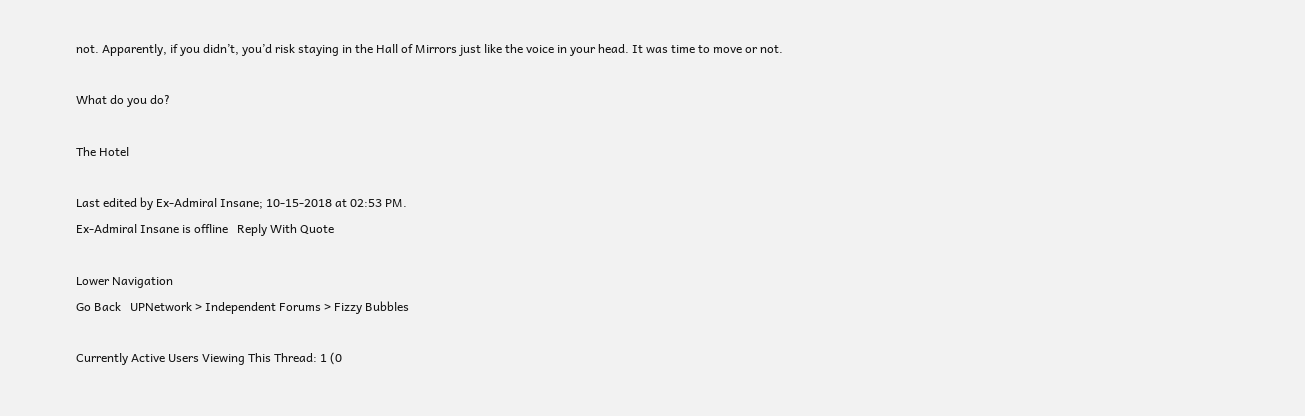not. Apparently, if you didn’t, you’d risk staying in the Hall of Mirrors just like the voice in your head. It was time to move or not.

What do you do?

The Hotel

Last edited by Ex-Admiral Insane; 10-15-2018 at 02:53 PM.
Ex-Admiral Insane is offline   Reply With Quote

Lower Navigation
Go Back   UPNetwork > Independent Forums > Fizzy Bubbles

Currently Active Users Viewing This Thread: 1 (0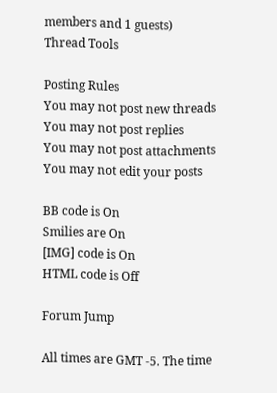members and 1 guests)
Thread Tools

Posting Rules
You may not post new threads
You may not post replies
You may not post attachments
You may not edit your posts

BB code is On
Smilies are On
[IMG] code is On
HTML code is Off

Forum Jump

All times are GMT -5. The time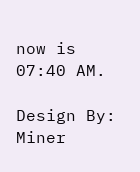now is 07:40 AM.

Design By: Miner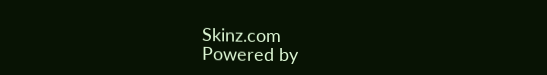Skinz.com
Powered by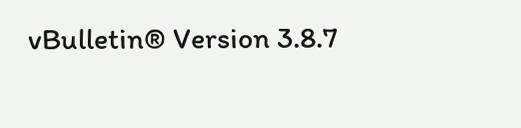vBulletin® Version 3.8.7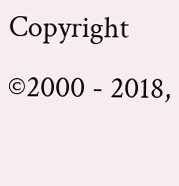Copyright ©2000 - 2018,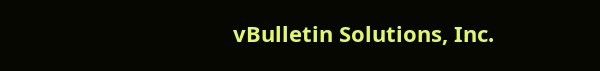vBulletin Solutions, Inc.